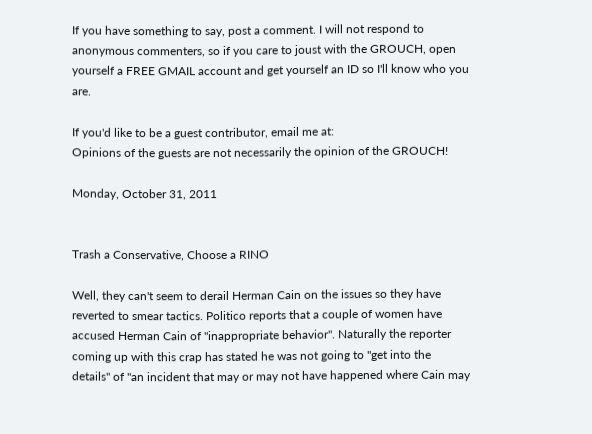If you have something to say, post a comment. I will not respond to anonymous commenters, so if you care to joust with the GROUCH, open yourself a FREE GMAIL account and get yourself an ID so I'll know who you are.

If you'd like to be a guest contributor, email me at:
Opinions of the guests are not necessarily the opinion of the GROUCH!

Monday, October 31, 2011


Trash a Conservative, Choose a RINO

Well, they can't seem to derail Herman Cain on the issues so they have reverted to smear tactics. Politico reports that a couple of women have accused Herman Cain of "inappropriate behavior". Naturally the reporter coming up with this crap has stated he was not going to "get into the details" of "an incident that may or may not have happened where Cain may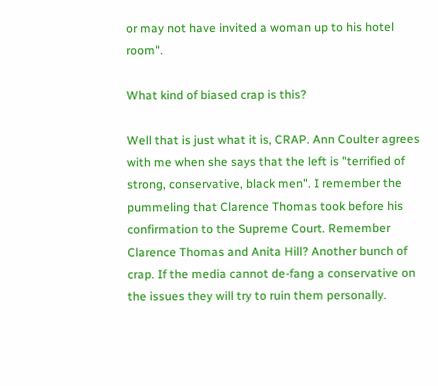or may not have invited a woman up to his hotel room".

What kind of biased crap is this?

Well that is just what it is, CRAP. Ann Coulter agrees with me when she says that the left is "terrified of strong, conservative, black men". I remember the pummeling that Clarence Thomas took before his confirmation to the Supreme Court. Remember Clarence Thomas and Anita Hill? Another bunch of crap. If the media cannot de-fang a conservative on the issues they will try to ruin them personally.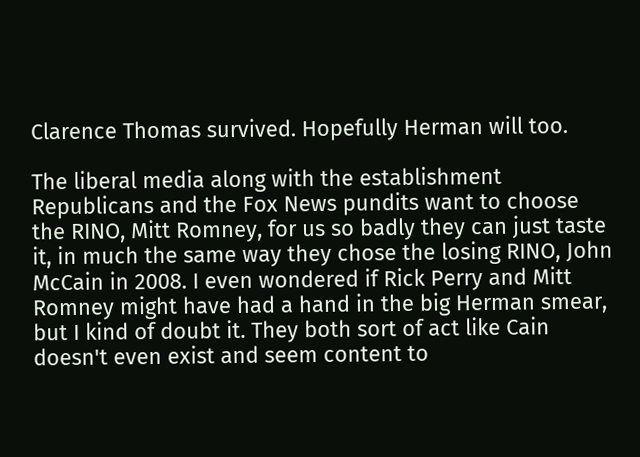Clarence Thomas survived. Hopefully Herman will too.

The liberal media along with the establishment Republicans and the Fox News pundits want to choose the RINO, Mitt Romney, for us so badly they can just taste it, in much the same way they chose the losing RINO, John McCain in 2008. I even wondered if Rick Perry and Mitt Romney might have had a hand in the big Herman smear, but I kind of doubt it. They both sort of act like Cain doesn't even exist and seem content to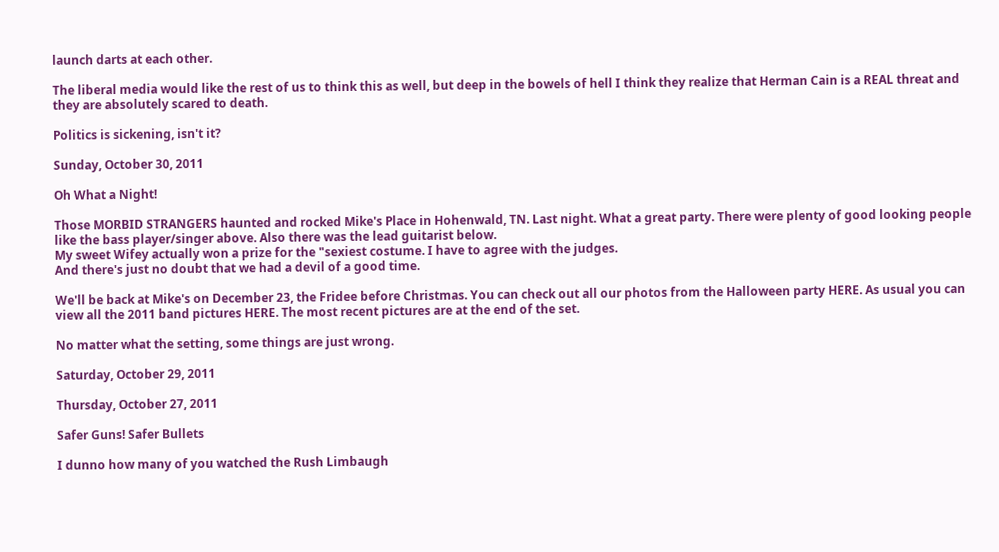launch darts at each other.

The liberal media would like the rest of us to think this as well, but deep in the bowels of hell I think they realize that Herman Cain is a REAL threat and they are absolutely scared to death.

Politics is sickening, isn't it?

Sunday, October 30, 2011

Oh What a Night!

Those MORBID STRANGERS haunted and rocked Mike's Place in Hohenwald, TN. Last night. What a great party. There were plenty of good looking people like the bass player/singer above. Also there was the lead guitarist below.
My sweet Wifey actually won a prize for the "sexiest costume. I have to agree with the judges.
And there's just no doubt that we had a devil of a good time.

We'll be back at Mike's on December 23, the Fridee before Christmas. You can check out all our photos from the Halloween party HERE. As usual you can view all the 2011 band pictures HERE. The most recent pictures are at the end of the set.

No matter what the setting, some things are just wrong.

Saturday, October 29, 2011

Thursday, October 27, 2011

Safer Guns! Safer Bullets

I dunno how many of you watched the Rush Limbaugh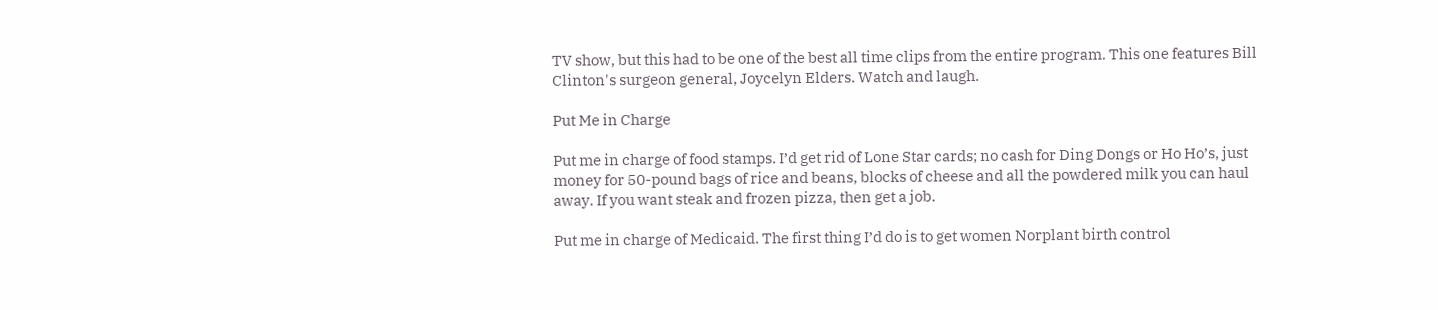TV show, but this had to be one of the best all time clips from the entire program. This one features Bill Clinton's surgeon general, Joycelyn Elders. Watch and laugh.

Put Me in Charge

Put me in charge of food stamps. I’d get rid of Lone Star cards; no cash for Ding Dongs or Ho Ho’s, just money for 50-pound bags of rice and beans, blocks of cheese and all the powdered milk you can haul away. If you want steak and frozen pizza, then get a job.

Put me in charge of Medicaid. The first thing I’d do is to get women Norplant birth control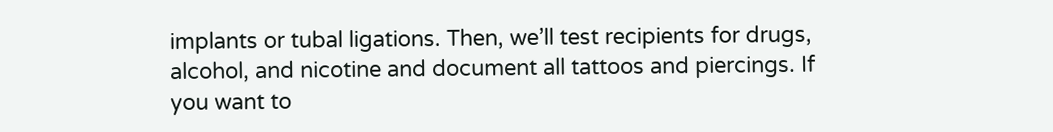implants or tubal ligations. Then, we’ll test recipients for drugs, alcohol, and nicotine and document all tattoos and piercings. If you want to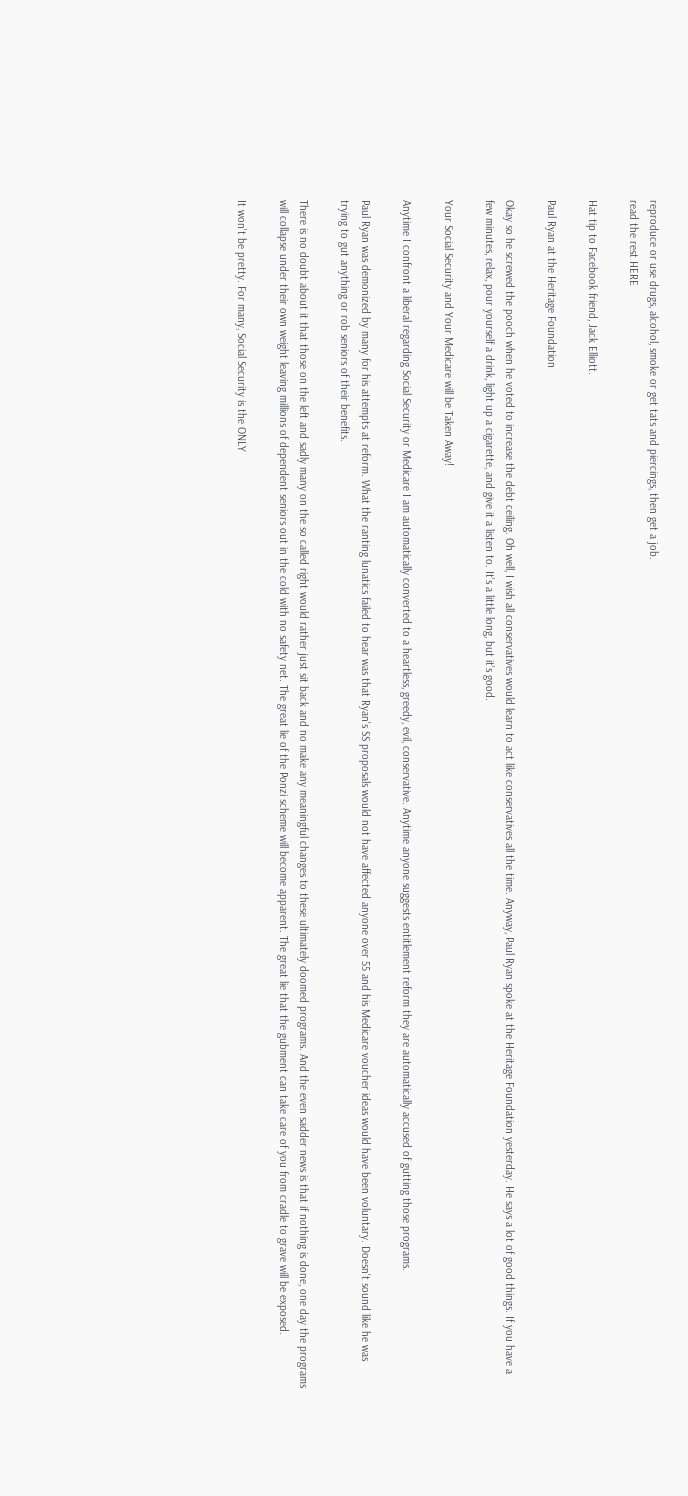reproduce or use drugs, alcohol, smoke or get tats and piercings, then get a job.
read the rest HERE

Hat tip to Facebook friend, Jack Elliott.

Paul Ryan at the Heritage Foundation

Okay so he screwed the pooch when he voted to increase the debt ceiling. Oh well, I wish all conservatives would learn to act like conservatives all the time. Anyway, Paul Ryan spoke at the Heritage Foundation yesterday. He says a lot of good things. If you have a few minutes, relax, pour yourself a drink, light up a cigarette, and give it a listen to. It's a little long, but it's good.

Your Social Security and Your Medicare will be Taken Away!

Anytime I confront a liberal regarding Social Security or Medicare I am automatically converted to a heartless, greedy, evil, conservative. Anytime anyone suggests entitlement reform they are automatically accused of gutting those programs.

Paul Ryan was demonized by many for his attempts at reform. What the ranting lunatics failed to hear was that Ryan's SS proposals would not have affected anyone over 55 and his Medicare voucher ideas would have been voluntary. Doesn't sound like he was trying to gut anything or rob seniors of their benefits.

There is no doubt about it that those on the left and sadly many on the so called right would rather just sit back and no make any meaningful changes to these ultimately doomed programs. And the even sadder news is that if nothing is done, one day the programs will collapse under their own weight leaving millions of dependent seniors out in the cold with no safety net. The great lie of the Ponzi scheme will become apparent. The great lie that the gubment can take care of you from cradle to grave will be exposed.

It won't be pretty. For many, Social Security is the ONLY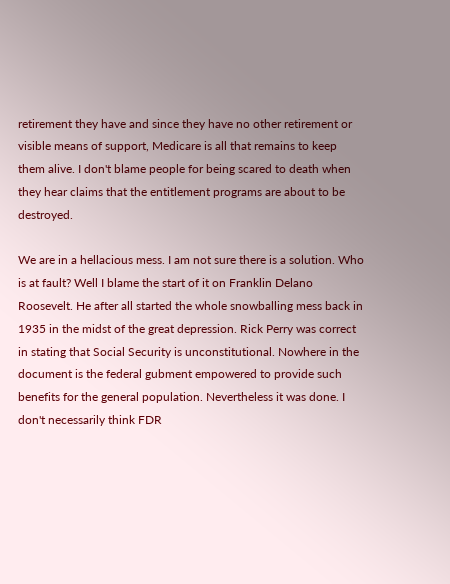retirement they have and since they have no other retirement or visible means of support, Medicare is all that remains to keep them alive. I don't blame people for being scared to death when they hear claims that the entitlement programs are about to be destroyed.

We are in a hellacious mess. I am not sure there is a solution. Who is at fault? Well I blame the start of it on Franklin Delano Roosevelt. He after all started the whole snowballing mess back in 1935 in the midst of the great depression. Rick Perry was correct in stating that Social Security is unconstitutional. Nowhere in the document is the federal gubment empowered to provide such benefits for the general population. Nevertheless it was done. I don't necessarily think FDR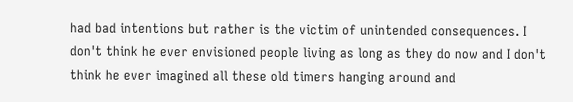had bad intentions but rather is the victim of unintended consequences. I don't think he ever envisioned people living as long as they do now and I don't think he ever imagined all these old timers hanging around and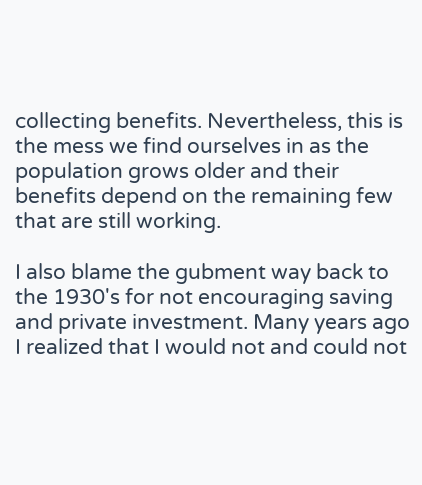collecting benefits. Nevertheless, this is the mess we find ourselves in as the population grows older and their benefits depend on the remaining few that are still working.

I also blame the gubment way back to the 1930's for not encouraging saving and private investment. Many years ago I realized that I would not and could not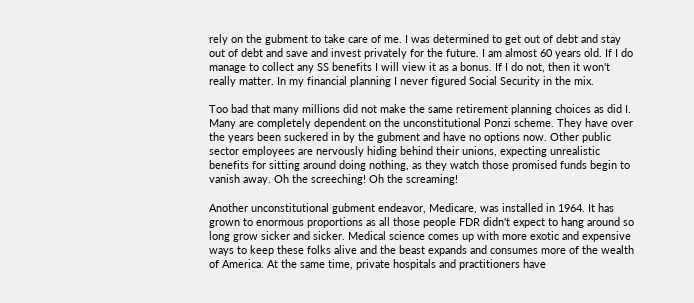rely on the gubment to take care of me. I was determined to get out of debt and stay out of debt and save and invest privately for the future. I am almost 60 years old. If I do manage to collect any SS benefits I will view it as a bonus. If I do not, then it won't really matter. In my financial planning I never figured Social Security in the mix.

Too bad that many millions did not make the same retirement planning choices as did I. Many are completely dependent on the unconstitutional Ponzi scheme. They have over the years been suckered in by the gubment and have no options now. Other public sector employees are nervously hiding behind their unions, expecting unrealistic benefits for sitting around doing nothing, as they watch those promised funds begin to vanish away. Oh the screeching! Oh the screaming!

Another unconstitutional gubment endeavor, Medicare, was installed in 1964. It has grown to enormous proportions as all those people FDR didn't expect to hang around so long grow sicker and sicker. Medical science comes up with more exotic and expensive ways to keep these folks alive and the beast expands and consumes more of the wealth of America. At the same time, private hospitals and practitioners have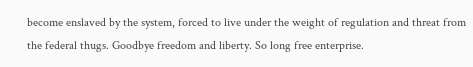become enslaved by the system, forced to live under the weight of regulation and threat from the federal thugs. Goodbye freedom and liberty. So long free enterprise.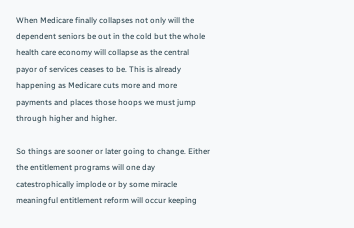When Medicare finally collapses not only will the dependent seniors be out in the cold but the whole health care economy will collapse as the central payor of services ceases to be. This is already happening as Medicare cuts more and more payments and places those hoops we must jump through higher and higher.

So things are sooner or later going to change. Either the entitlement programs will one day catestrophically implode or by some miracle meaningful entitlement reform will occur keeping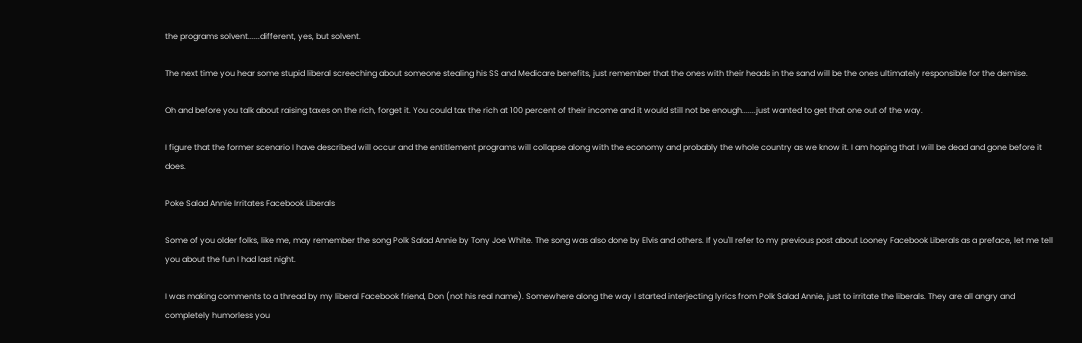the programs solvent......different, yes, but solvent.

The next time you hear some stupid liberal screeching about someone stealing his SS and Medicare benefits, just remember that the ones with their heads in the sand will be the ones ultimately responsible for the demise.

Oh and before you talk about raising taxes on the rich, forget it. You could tax the rich at 100 percent of their income and it would still not be enough.......just wanted to get that one out of the way.

I figure that the former scenario I have described will occur and the entitlement programs will collapse along with the economy and probably the whole country as we know it. I am hoping that I will be dead and gone before it does.

Poke Salad Annie Irritates Facebook Liberals

Some of you older folks, like me, may remember the song Polk Salad Annie by Tony Joe White. The song was also done by Elvis and others. If you'll refer to my previous post about Looney Facebook Liberals as a preface, let me tell you about the fun I had last night.

I was making comments to a thread by my liberal Facebook friend, Don (not his real name). Somewhere along the way I started interjecting lyrics from Polk Salad Annie, just to irritate the liberals. They are all angry and completely humorless you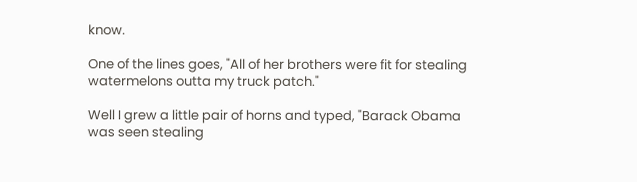know.

One of the lines goes, "All of her brothers were fit for stealing watermelons outta my truck patch."

Well I grew a little pair of horns and typed, "Barack Obama was seen stealing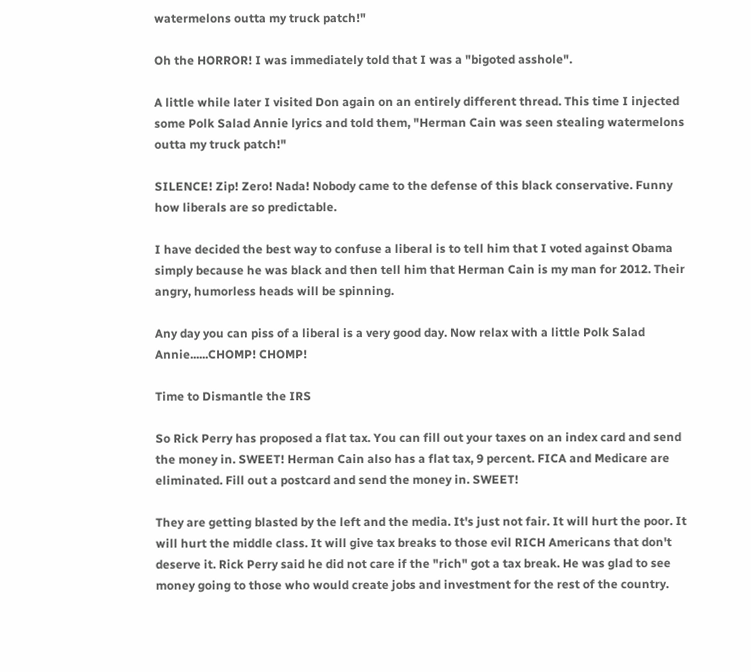watermelons outta my truck patch!"

Oh the HORROR! I was immediately told that I was a "bigoted asshole".

A little while later I visited Don again on an entirely different thread. This time I injected some Polk Salad Annie lyrics and told them, "Herman Cain was seen stealing watermelons outta my truck patch!"

SILENCE! Zip! Zero! Nada! Nobody came to the defense of this black conservative. Funny how liberals are so predictable.

I have decided the best way to confuse a liberal is to tell him that I voted against Obama simply because he was black and then tell him that Herman Cain is my man for 2012. Their angry, humorless heads will be spinning.

Any day you can piss of a liberal is a very good day. Now relax with a little Polk Salad Annie......CHOMP! CHOMP!

Time to Dismantle the IRS

So Rick Perry has proposed a flat tax. You can fill out your taxes on an index card and send the money in. SWEET! Herman Cain also has a flat tax, 9 percent. FICA and Medicare are eliminated. Fill out a postcard and send the money in. SWEET!

They are getting blasted by the left and the media. It's just not fair. It will hurt the poor. It will hurt the middle class. It will give tax breaks to those evil RICH Americans that don't deserve it. Rick Perry said he did not care if the "rich" got a tax break. He was glad to see money going to those who would create jobs and investment for the rest of the country.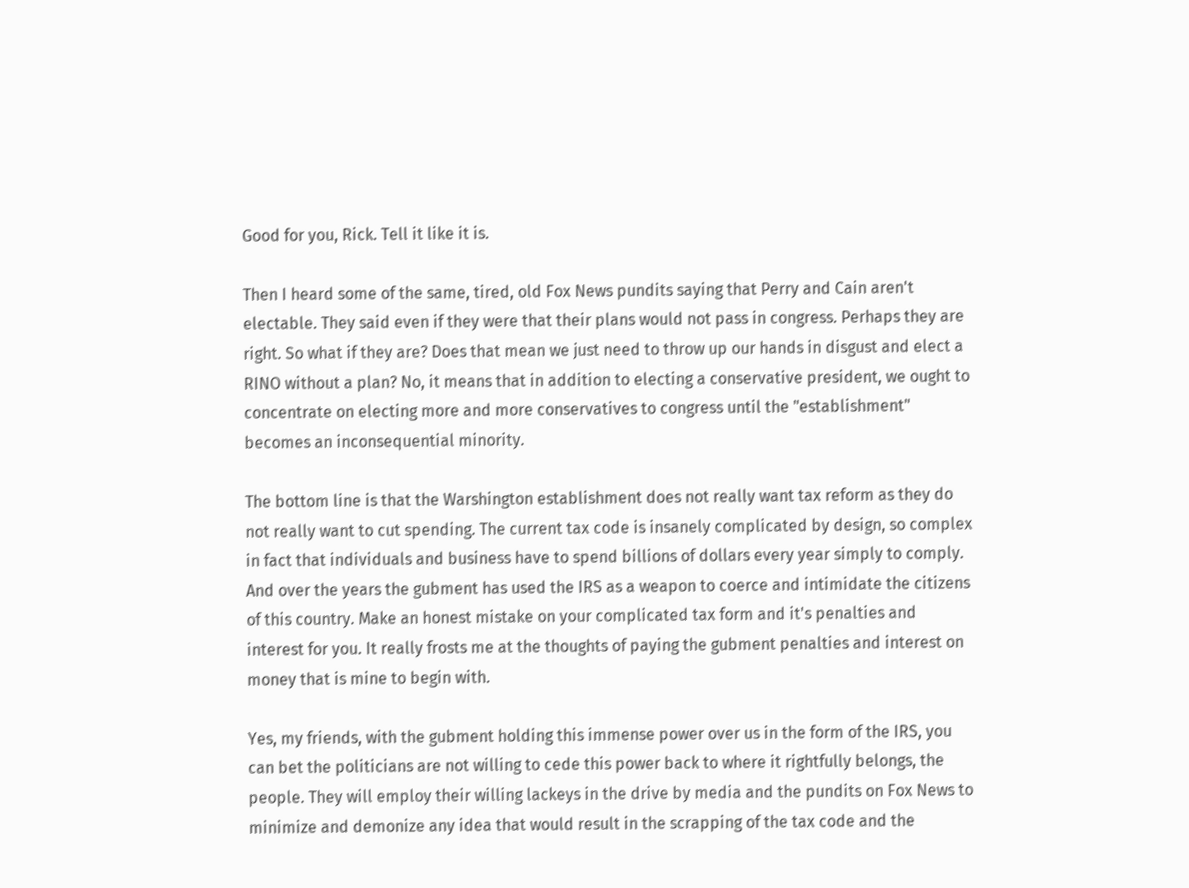Good for you, Rick. Tell it like it is.

Then I heard some of the same, tired, old Fox News pundits saying that Perry and Cain aren't electable. They said even if they were that their plans would not pass in congress. Perhaps they are right. So what if they are? Does that mean we just need to throw up our hands in disgust and elect a RINO without a plan? No, it means that in addition to electing a conservative president, we ought to concentrate on electing more and more conservatives to congress until the "establishment" becomes an inconsequential minority.

The bottom line is that the Warshington establishment does not really want tax reform as they do not really want to cut spending. The current tax code is insanely complicated by design, so complex in fact that individuals and business have to spend billions of dollars every year simply to comply. And over the years the gubment has used the IRS as a weapon to coerce and intimidate the citizens of this country. Make an honest mistake on your complicated tax form and it's penalties and interest for you. It really frosts me at the thoughts of paying the gubment penalties and interest on money that is mine to begin with.

Yes, my friends, with the gubment holding this immense power over us in the form of the IRS, you can bet the politicians are not willing to cede this power back to where it rightfully belongs, the people. They will employ their willing lackeys in the drive by media and the pundits on Fox News to minimize and demonize any idea that would result in the scrapping of the tax code and the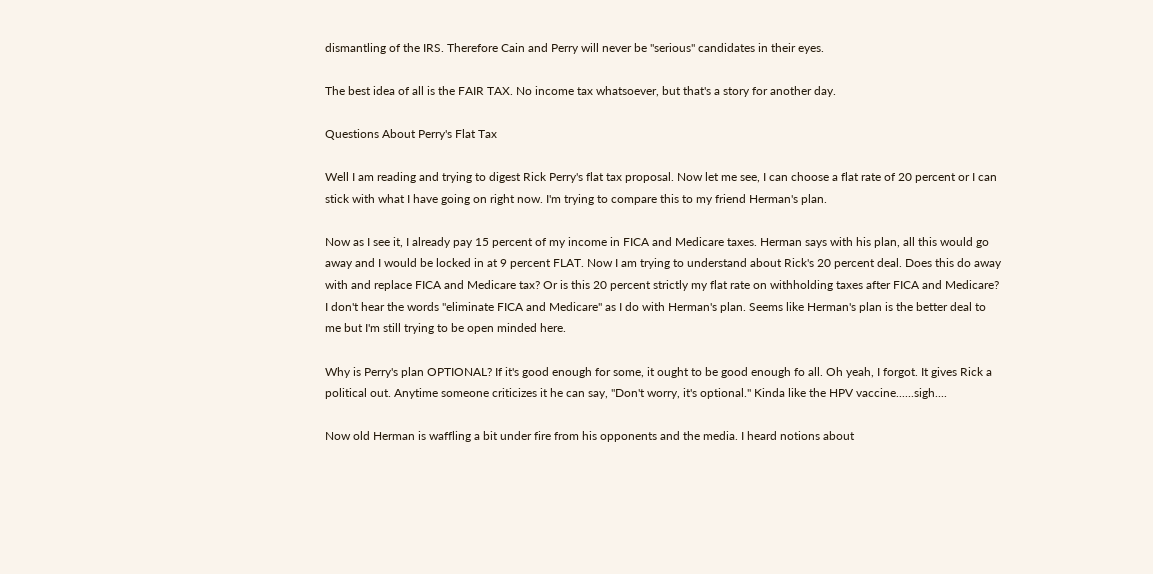dismantling of the IRS. Therefore Cain and Perry will never be "serious" candidates in their eyes.

The best idea of all is the FAIR TAX. No income tax whatsoever, but that's a story for another day.

Questions About Perry's Flat Tax

Well I am reading and trying to digest Rick Perry's flat tax proposal. Now let me see, I can choose a flat rate of 20 percent or I can stick with what I have going on right now. I'm trying to compare this to my friend Herman's plan.

Now as I see it, I already pay 15 percent of my income in FICA and Medicare taxes. Herman says with his plan, all this would go away and I would be locked in at 9 percent FLAT. Now I am trying to understand about Rick's 20 percent deal. Does this do away with and replace FICA and Medicare tax? Or is this 20 percent strictly my flat rate on withholding taxes after FICA and Medicare? I don't hear the words "eliminate FICA and Medicare" as I do with Herman's plan. Seems like Herman's plan is the better deal to me but I'm still trying to be open minded here.

Why is Perry's plan OPTIONAL? If it's good enough for some, it ought to be good enough fo all. Oh yeah, I forgot. It gives Rick a political out. Anytime someone criticizes it he can say, "Don't worry, it's optional." Kinda like the HPV vaccine......sigh....

Now old Herman is waffling a bit under fire from his opponents and the media. I heard notions about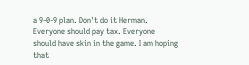a 9-0-9 plan. Don't do it Herman. Everyone should pay tax. Everyone should have skin in the game. I am hoping that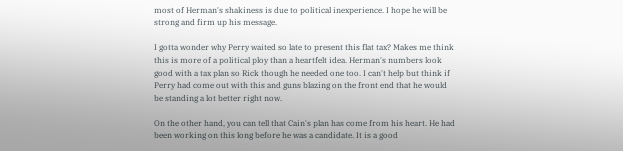most of Herman's shakiness is due to political inexperience. I hope he will be strong and firm up his message.

I gotta wonder why Perry waited so late to present this flat tax? Makes me think this is more of a political ploy than a heartfelt idea. Herman's numbers look good with a tax plan so Rick though he needed one too. I can't help but think if Perry had come out with this and guns blazing on the front end that he would be standing a lot better right now.

On the other hand, you can tell that Cain's plan has come from his heart. He had been working on this long before he was a candidate. It is a good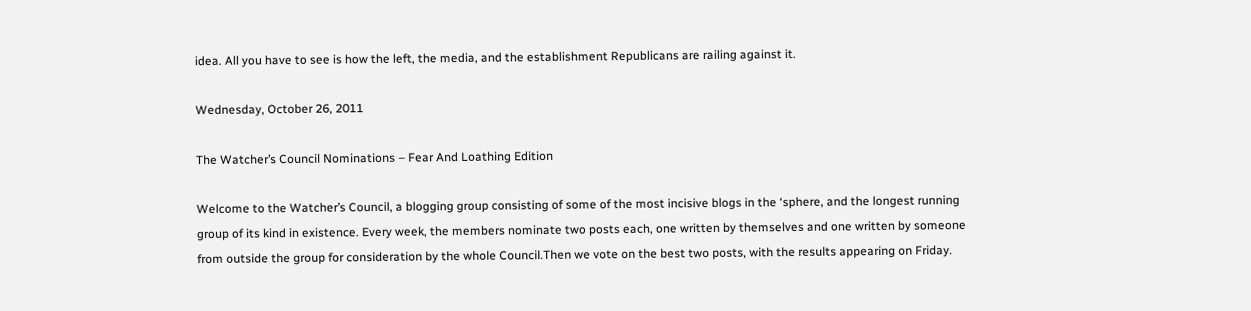idea. All you have to see is how the left, the media, and the establishment Republicans are railing against it.

Wednesday, October 26, 2011

The Watcher’s Council Nominations – Fear And Loathing Edition

Welcome to the Watcher’s Council, a blogging group consisting of some of the most incisive blogs in the ‘sphere, and the longest running group of its kind in existence. Every week, the members nominate two posts each, one written by themselves and one written by someone from outside the group for consideration by the whole Council.Then we vote on the best two posts, with the results appearing on Friday.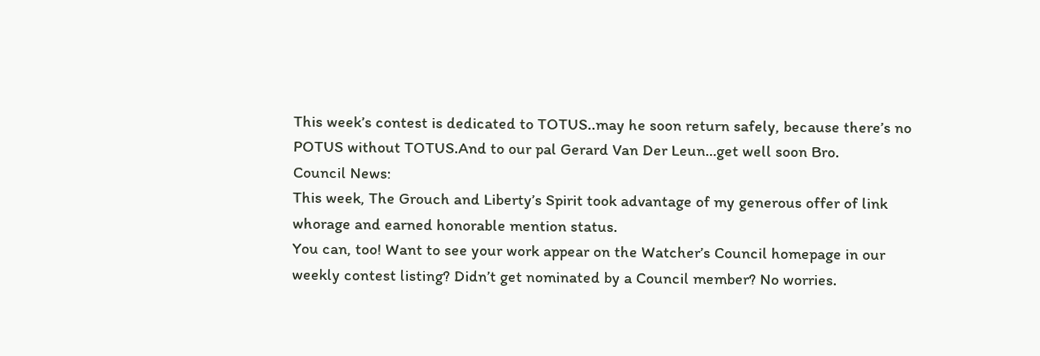This week’s contest is dedicated to TOTUS..may he soon return safely, because there’s no POTUS without TOTUS.And to our pal Gerard Van Der Leun…get well soon Bro.
Council News:
This week, The Grouch and Liberty’s Spirit took advantage of my generous offer of link whorage and earned honorable mention status.
You can, too! Want to see your work appear on the Watcher’s Council homepage in our weekly contest listing? Didn’t get nominated by a Council member? No worries.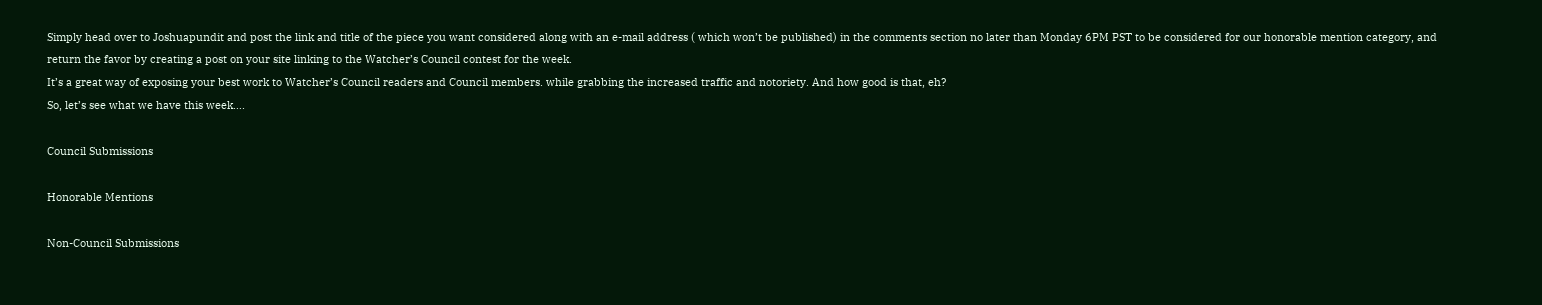Simply head over to Joshuapundit and post the link and title of the piece you want considered along with an e-mail address ( which won’t be published) in the comments section no later than Monday 6PM PST to be considered for our honorable mention category, and return the favor by creating a post on your site linking to the Watcher’s Council contest for the week.
It’s a great way of exposing your best work to Watcher’s Council readers and Council members. while grabbing the increased traffic and notoriety. And how good is that, eh?
So, let’s see what we have this week….

Council Submissions

Honorable Mentions

Non-Council Submissions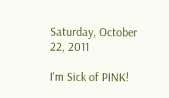Saturday, October 22, 2011

I'm Sick of PINK!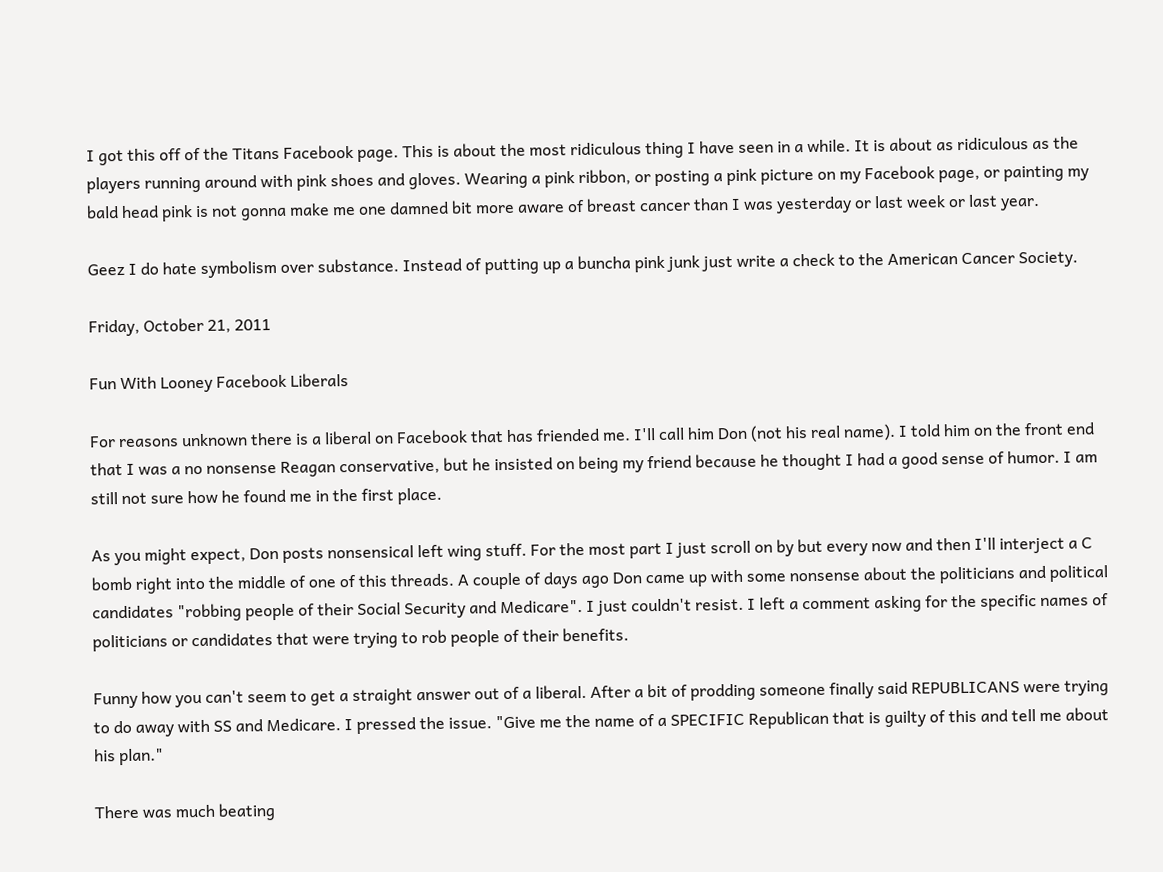I got this off of the Titans Facebook page. This is about the most ridiculous thing I have seen in a while. It is about as ridiculous as the players running around with pink shoes and gloves. Wearing a pink ribbon, or posting a pink picture on my Facebook page, or painting my bald head pink is not gonna make me one damned bit more aware of breast cancer than I was yesterday or last week or last year.

Geez I do hate symbolism over substance. Instead of putting up a buncha pink junk just write a check to the American Cancer Society.

Friday, October 21, 2011

Fun With Looney Facebook Liberals

For reasons unknown there is a liberal on Facebook that has friended me. I'll call him Don (not his real name). I told him on the front end that I was a no nonsense Reagan conservative, but he insisted on being my friend because he thought I had a good sense of humor. I am still not sure how he found me in the first place.

As you might expect, Don posts nonsensical left wing stuff. For the most part I just scroll on by but every now and then I'll interject a C bomb right into the middle of one of this threads. A couple of days ago Don came up with some nonsense about the politicians and political candidates "robbing people of their Social Security and Medicare". I just couldn't resist. I left a comment asking for the specific names of politicians or candidates that were trying to rob people of their benefits.

Funny how you can't seem to get a straight answer out of a liberal. After a bit of prodding someone finally said REPUBLICANS were trying to do away with SS and Medicare. I pressed the issue. "Give me the name of a SPECIFIC Republican that is guilty of this and tell me about his plan."

There was much beating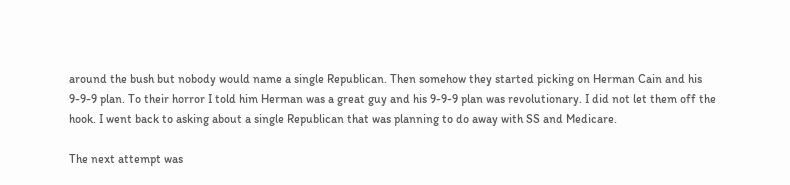around the bush but nobody would name a single Republican. Then somehow they started picking on Herman Cain and his 9-9-9 plan. To their horror I told him Herman was a great guy and his 9-9-9 plan was revolutionary. I did not let them off the hook. I went back to asking about a single Republican that was planning to do away with SS and Medicare.

The next attempt was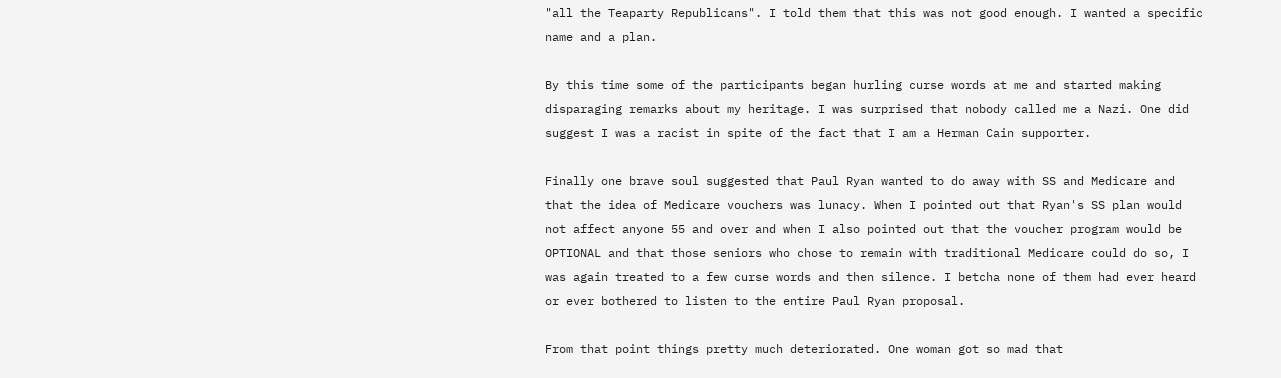"all the Teaparty Republicans". I told them that this was not good enough. I wanted a specific name and a plan.

By this time some of the participants began hurling curse words at me and started making disparaging remarks about my heritage. I was surprised that nobody called me a Nazi. One did suggest I was a racist in spite of the fact that I am a Herman Cain supporter.

Finally one brave soul suggested that Paul Ryan wanted to do away with SS and Medicare and that the idea of Medicare vouchers was lunacy. When I pointed out that Ryan's SS plan would not affect anyone 55 and over and when I also pointed out that the voucher program would be OPTIONAL and that those seniors who chose to remain with traditional Medicare could do so, I was again treated to a few curse words and then silence. I betcha none of them had ever heard or ever bothered to listen to the entire Paul Ryan proposal.

From that point things pretty much deteriorated. One woman got so mad that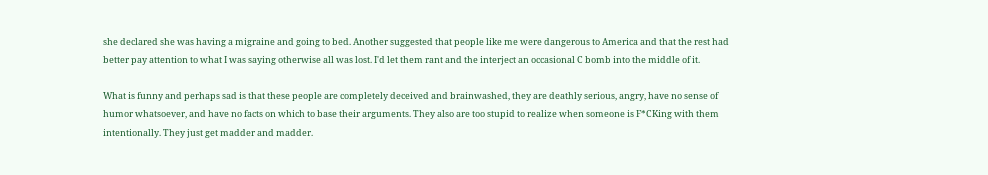she declared she was having a migraine and going to bed. Another suggested that people like me were dangerous to America and that the rest had better pay attention to what I was saying otherwise all was lost. I'd let them rant and the interject an occasional C bomb into the middle of it.

What is funny and perhaps sad is that these people are completely deceived and brainwashed, they are deathly serious, angry, have no sense of humor whatsoever, and have no facts on which to base their arguments. They also are too stupid to realize when someone is F*CKing with them intentionally. They just get madder and madder.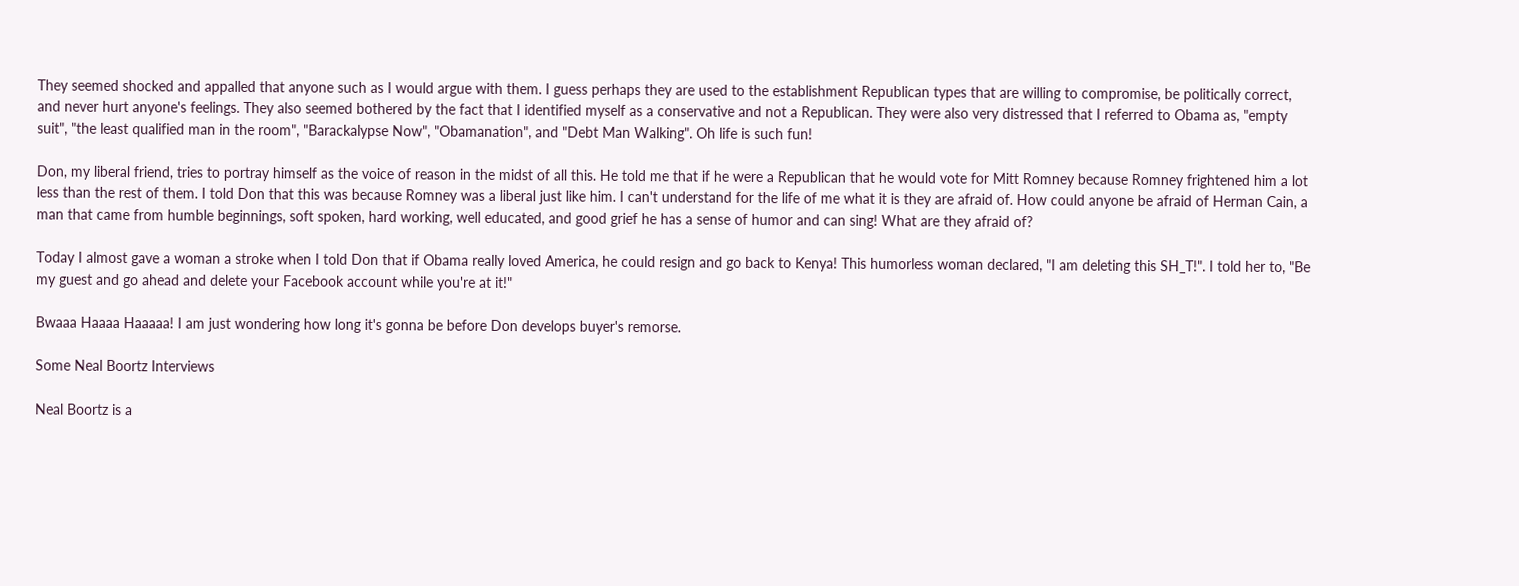They seemed shocked and appalled that anyone such as I would argue with them. I guess perhaps they are used to the establishment Republican types that are willing to compromise, be politically correct, and never hurt anyone's feelings. They also seemed bothered by the fact that I identified myself as a conservative and not a Republican. They were also very distressed that I referred to Obama as, "empty suit", "the least qualified man in the room", "Barackalypse Now", "Obamanation", and "Debt Man Walking". Oh life is such fun!

Don, my liberal friend, tries to portray himself as the voice of reason in the midst of all this. He told me that if he were a Republican that he would vote for Mitt Romney because Romney frightened him a lot less than the rest of them. I told Don that this was because Romney was a liberal just like him. I can't understand for the life of me what it is they are afraid of. How could anyone be afraid of Herman Cain, a man that came from humble beginnings, soft spoken, hard working, well educated, and good grief he has a sense of humor and can sing! What are they afraid of?

Today I almost gave a woman a stroke when I told Don that if Obama really loved America, he could resign and go back to Kenya! This humorless woman declared, "I am deleting this SH_T!". I told her to, "Be my guest and go ahead and delete your Facebook account while you're at it!"

Bwaaa Haaaa Haaaaa! I am just wondering how long it's gonna be before Don develops buyer's remorse.

Some Neal Boortz Interviews

Neal Boortz is a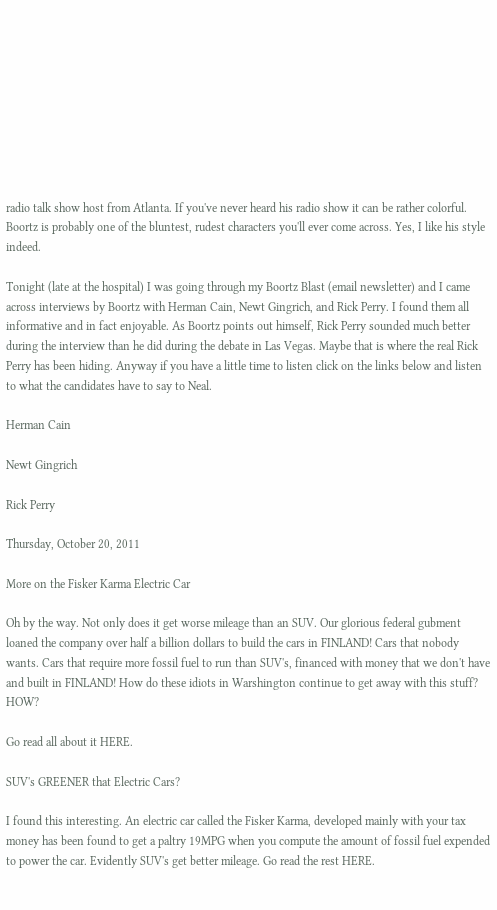radio talk show host from Atlanta. If you've never heard his radio show it can be rather colorful. Boortz is probably one of the bluntest, rudest characters you'll ever come across. Yes, I like his style indeed.

Tonight (late at the hospital) I was going through my Boortz Blast (email newsletter) and I came across interviews by Boortz with Herman Cain, Newt Gingrich, and Rick Perry. I found them all informative and in fact enjoyable. As Boortz points out himself, Rick Perry sounded much better during the interview than he did during the debate in Las Vegas. Maybe that is where the real Rick Perry has been hiding. Anyway if you have a little time to listen click on the links below and listen to what the candidates have to say to Neal.

Herman Cain

Newt Gingrich

Rick Perry

Thursday, October 20, 2011

More on the Fisker Karma Electric Car

Oh by the way. Not only does it get worse mileage than an SUV. Our glorious federal gubment loaned the company over half a billion dollars to build the cars in FINLAND! Cars that nobody wants. Cars that require more fossil fuel to run than SUV's, financed with money that we don't have and built in FINLAND! How do these idiots in Warshington continue to get away with this stuff? HOW?

Go read all about it HERE.

SUV's GREENER that Electric Cars?

I found this interesting. An electric car called the Fisker Karma, developed mainly with your tax money has been found to get a paltry 19MPG when you compute the amount of fossil fuel expended to power the car. Evidently SUV's get better mileage. Go read the rest HERE.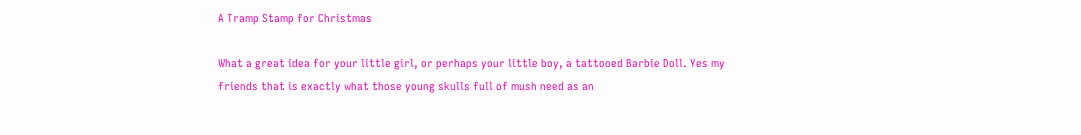A Tramp Stamp for Christmas

What a great idea for your little girl, or perhaps your little boy, a tattooed Barbie Doll. Yes my friends that is exactly what those young skulls full of mush need as an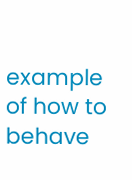example of how to behave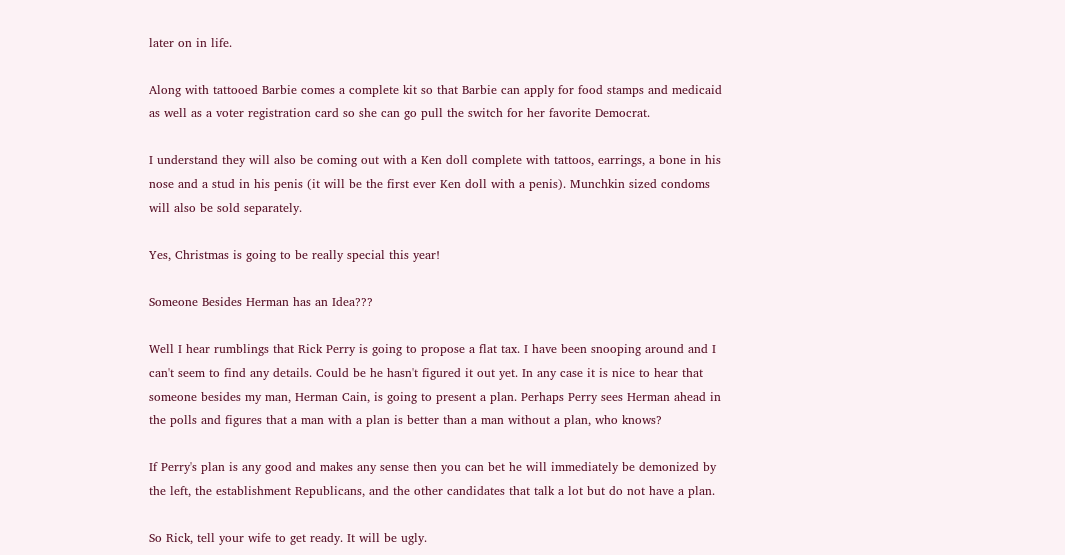later on in life.

Along with tattooed Barbie comes a complete kit so that Barbie can apply for food stamps and medicaid as well as a voter registration card so she can go pull the switch for her favorite Democrat.

I understand they will also be coming out with a Ken doll complete with tattoos, earrings, a bone in his nose and a stud in his penis (it will be the first ever Ken doll with a penis). Munchkin sized condoms will also be sold separately.

Yes, Christmas is going to be really special this year!

Someone Besides Herman has an Idea???

Well I hear rumblings that Rick Perry is going to propose a flat tax. I have been snooping around and I can't seem to find any details. Could be he hasn't figured it out yet. In any case it is nice to hear that someone besides my man, Herman Cain, is going to present a plan. Perhaps Perry sees Herman ahead in the polls and figures that a man with a plan is better than a man without a plan, who knows?

If Perry's plan is any good and makes any sense then you can bet he will immediately be demonized by the left, the establishment Republicans, and the other candidates that talk a lot but do not have a plan.

So Rick, tell your wife to get ready. It will be ugly.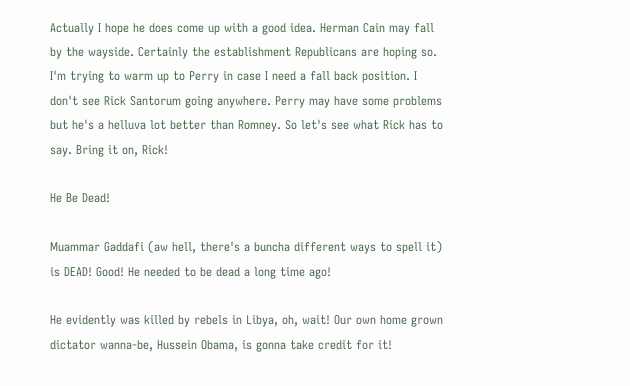Actually I hope he does come up with a good idea. Herman Cain may fall by the wayside. Certainly the establishment Republicans are hoping so. I'm trying to warm up to Perry in case I need a fall back position. I don't see Rick Santorum going anywhere. Perry may have some problems but he's a helluva lot better than Romney. So let's see what Rick has to say. Bring it on, Rick!

He Be Dead!

Muammar Gaddafi (aw hell, there's a buncha different ways to spell it) is DEAD! Good! He needed to be dead a long time ago!

He evidently was killed by rebels in Libya, oh, wait! Our own home grown dictator wanna-be, Hussein Obama, is gonna take credit for it!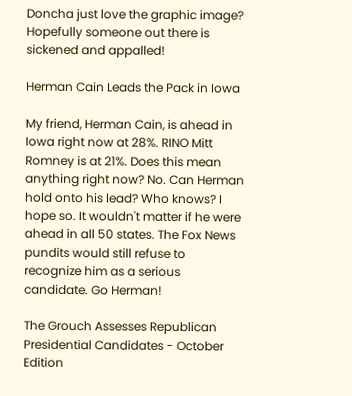Doncha just love the graphic image? Hopefully someone out there is sickened and appalled!

Herman Cain Leads the Pack in Iowa

My friend, Herman Cain, is ahead in Iowa right now at 28%. RINO Mitt Romney is at 21%. Does this mean anything right now? No. Can Herman hold onto his lead? Who knows? I hope so. It wouldn't matter if he were ahead in all 50 states. The Fox News pundits would still refuse to recognize him as a serious candidate. Go Herman!

The Grouch Assesses Republican Presidential Candidates - October Edition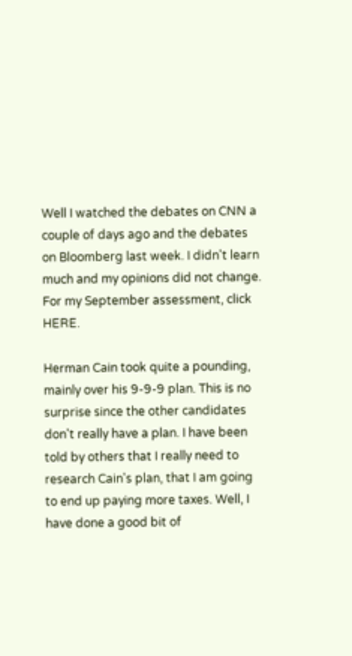Well I watched the debates on CNN a couple of days ago and the debates on Bloomberg last week. I didn't learn much and my opinions did not change. For my September assessment, click HERE.

Herman Cain took quite a pounding, mainly over his 9-9-9 plan. This is no surprise since the other candidates don't really have a plan. I have been told by others that I really need to research Cain's plan, that I am going to end up paying more taxes. Well, I have done a good bit of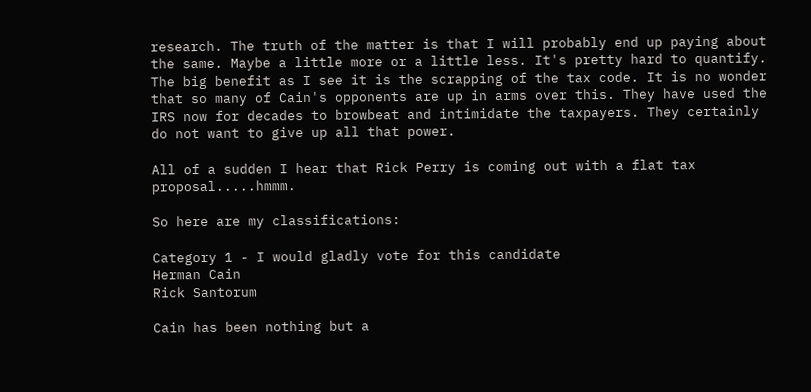research. The truth of the matter is that I will probably end up paying about the same. Maybe a little more or a little less. It's pretty hard to quantify. The big benefit as I see it is the scrapping of the tax code. It is no wonder that so many of Cain's opponents are up in arms over this. They have used the IRS now for decades to browbeat and intimidate the taxpayers. They certainly do not want to give up all that power.

All of a sudden I hear that Rick Perry is coming out with a flat tax proposal.....hmmm.

So here are my classifications:

Category 1 - I would gladly vote for this candidate
Herman Cain
Rick Santorum

Cain has been nothing but a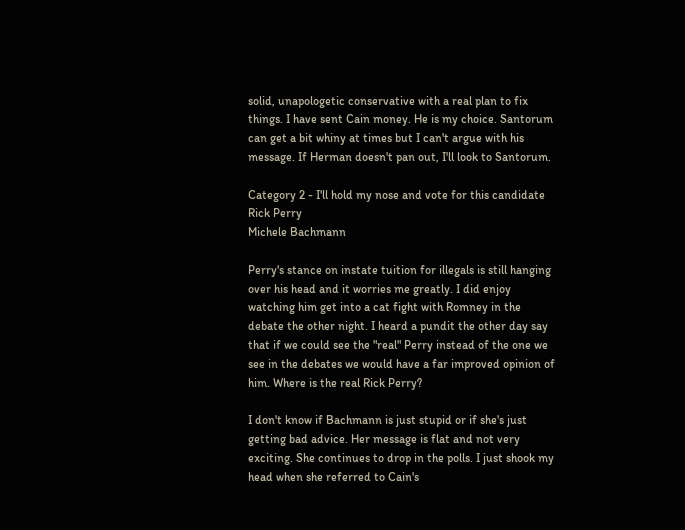solid, unapologetic conservative with a real plan to fix things. I have sent Cain money. He is my choice. Santorum can get a bit whiny at times but I can't argue with his message. If Herman doesn't pan out, I'll look to Santorum.

Category 2 - I'll hold my nose and vote for this candidate
Rick Perry
Michele Bachmann

Perry's stance on instate tuition for illegals is still hanging over his head and it worries me greatly. I did enjoy watching him get into a cat fight with Romney in the debate the other night. I heard a pundit the other day say that if we could see the "real" Perry instead of the one we see in the debates we would have a far improved opinion of him. Where is the real Rick Perry?

I don't know if Bachmann is just stupid or if she's just getting bad advice. Her message is flat and not very exciting. She continues to drop in the polls. I just shook my head when she referred to Cain's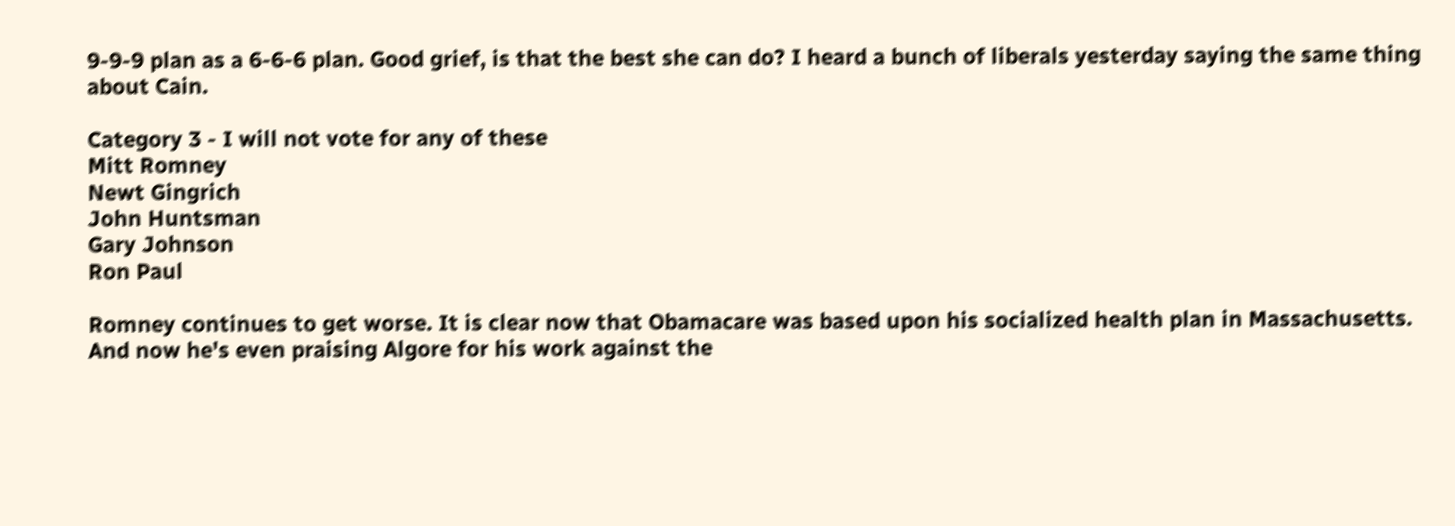9-9-9 plan as a 6-6-6 plan. Good grief, is that the best she can do? I heard a bunch of liberals yesterday saying the same thing about Cain.

Category 3 - I will not vote for any of these
Mitt Romney
Newt Gingrich
John Huntsman
Gary Johnson
Ron Paul

Romney continues to get worse. It is clear now that Obamacare was based upon his socialized health plan in Massachusetts. And now he's even praising Algore for his work against the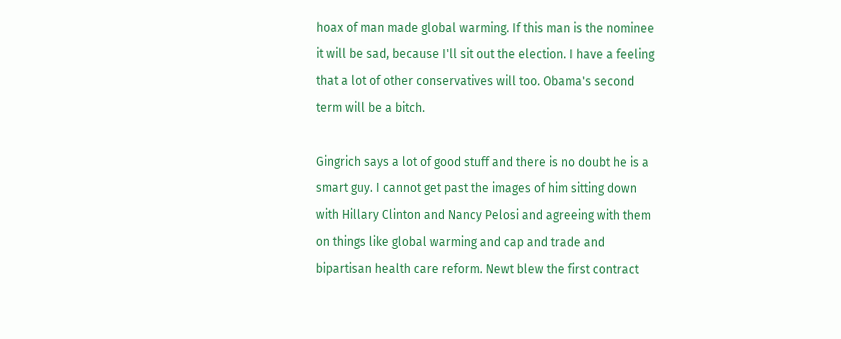hoax of man made global warming. If this man is the nominee it will be sad, because I'll sit out the election. I have a feeling that a lot of other conservatives will too. Obama's second term will be a bitch.

Gingrich says a lot of good stuff and there is no doubt he is a smart guy. I cannot get past the images of him sitting down with Hillary Clinton and Nancy Pelosi and agreeing with them on things like global warming and cap and trade and bipartisan health care reform. Newt blew the first contract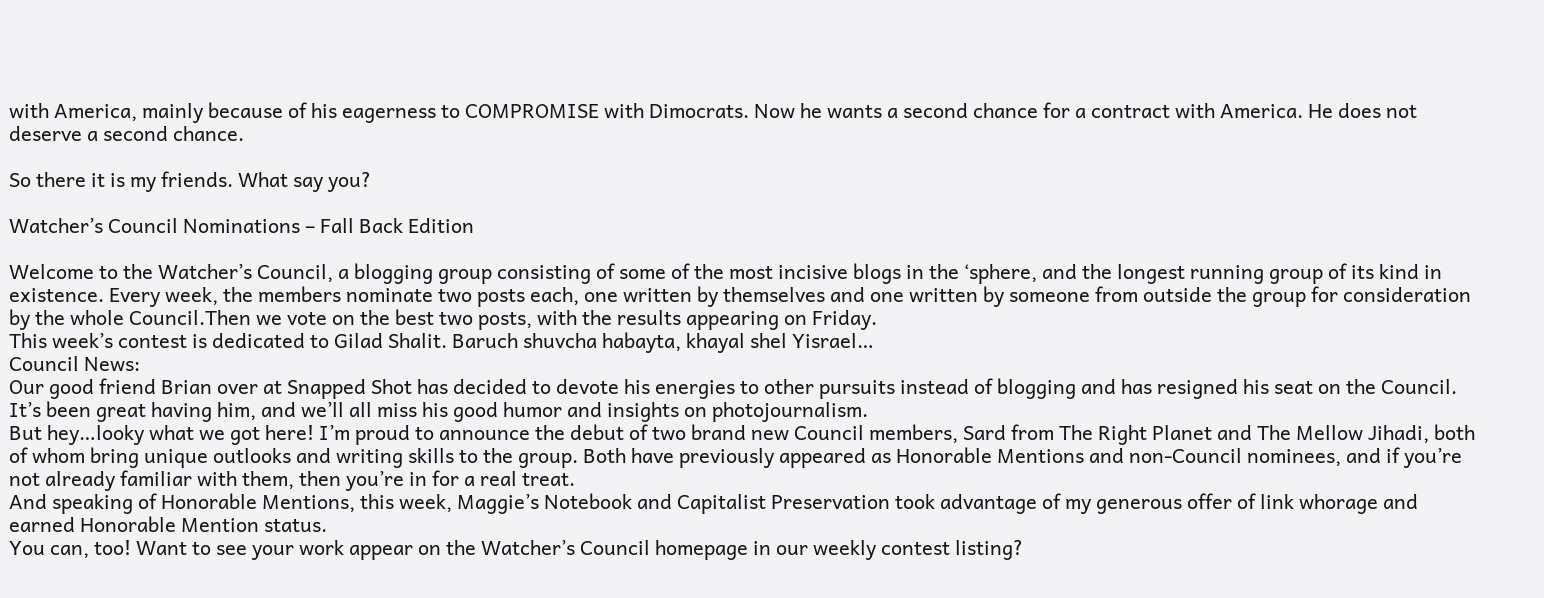with America, mainly because of his eagerness to COMPROMISE with Dimocrats. Now he wants a second chance for a contract with America. He does not deserve a second chance.

So there it is my friends. What say you?

Watcher’s Council Nominations – Fall Back Edition

Welcome to the Watcher’s Council, a blogging group consisting of some of the most incisive blogs in the ‘sphere, and the longest running group of its kind in existence. Every week, the members nominate two posts each, one written by themselves and one written by someone from outside the group for consideration by the whole Council.Then we vote on the best two posts, with the results appearing on Friday.
This week’s contest is dedicated to Gilad Shalit. Baruch shuvcha habayta, khayal shel Yisrael…
Council News:
Our good friend Brian over at Snapped Shot has decided to devote his energies to other pursuits instead of blogging and has resigned his seat on the Council. It’s been great having him, and we’ll all miss his good humor and insights on photojournalism.
But hey…looky what we got here! I’m proud to announce the debut of two brand new Council members, Sard from The Right Planet and The Mellow Jihadi, both of whom bring unique outlooks and writing skills to the group. Both have previously appeared as Honorable Mentions and non-Council nominees, and if you’re not already familiar with them, then you’re in for a real treat.
And speaking of Honorable Mentions, this week, Maggie’s Notebook and Capitalist Preservation took advantage of my generous offer of link whorage and earned Honorable Mention status.
You can, too! Want to see your work appear on the Watcher’s Council homepage in our weekly contest listing?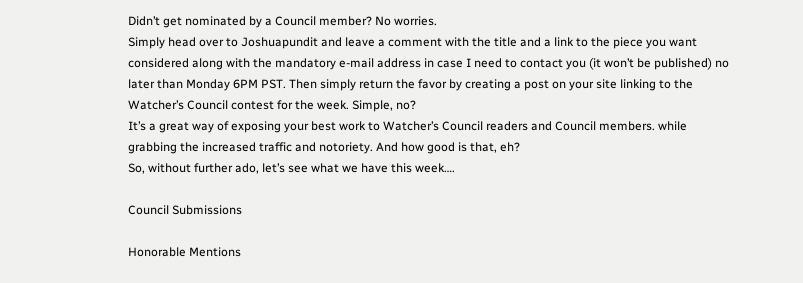Didn’t get nominated by a Council member? No worries.
Simply head over to Joshuapundit and leave a comment with the title and a link to the piece you want considered along with the mandatory e-mail address in case I need to contact you (it won’t be published) no later than Monday 6PM PST. Then simply return the favor by creating a post on your site linking to the Watcher’s Council contest for the week. Simple, no?
It’s a great way of exposing your best work to Watcher’s Council readers and Council members. while grabbing the increased traffic and notoriety. And how good is that, eh?
So, without further ado, let’s see what we have this week….

Council Submissions

Honorable Mentions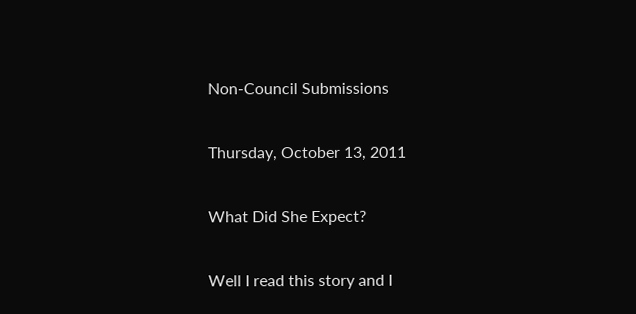Non-Council Submissions

Thursday, October 13, 2011

What Did She Expect?

Well I read this story and I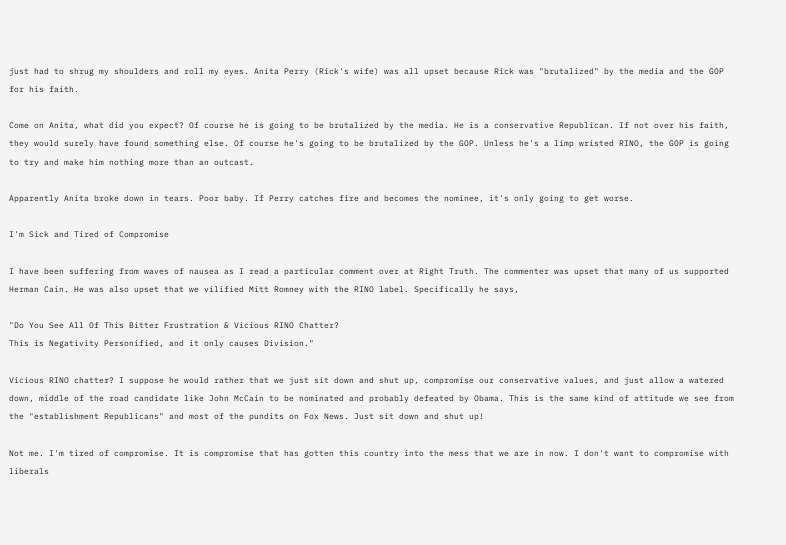just had to shrug my shoulders and roll my eyes. Anita Perry (Rick's wife) was all upset because Rick was "brutalized" by the media and the GOP for his faith.

Come on Anita, what did you expect? Of course he is going to be brutalized by the media. He is a conservative Republican. If not over his faith, they would surely have found something else. Of course he's going to be brutalized by the GOP. Unless he's a limp wristed RINO, the GOP is going to try and make him nothing more than an outcast.

Apparently Anita broke down in tears. Poor baby. If Perry catches fire and becomes the nominee, it's only going to get worse.

I'm Sick and Tired of Compromise

I have been suffering from waves of nausea as I read a particular comment over at Right Truth. The commenter was upset that many of us supported Herman Cain. He was also upset that we vilified Mitt Romney with the RINO label. Specifically he says,

"Do You See All Of This Bitter Frustration & Vicious RINO Chatter?
This is Negativity Personified, and it only causes Division."

Vicious RINO chatter? I suppose he would rather that we just sit down and shut up, compromise our conservative values, and just allow a watered down, middle of the road candidate like John McCain to be nominated and probably defeated by Obama. This is the same kind of attitude we see from the "establishment Republicans" and most of the pundits on Fox News. Just sit down and shut up!

Not me. I'm tired of compromise. It is compromise that has gotten this country into the mess that we are in now. I don't want to compromise with liberals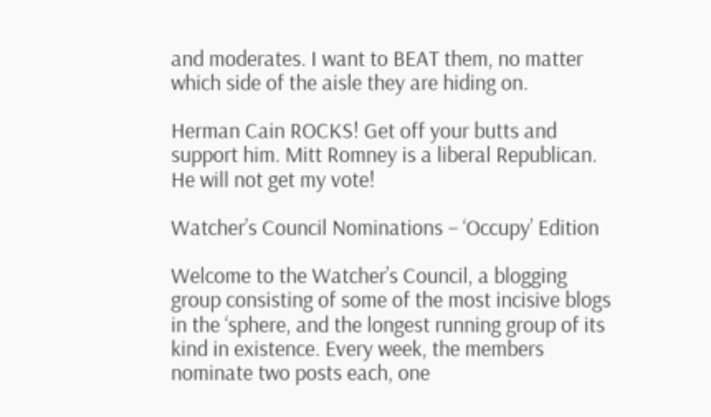and moderates. I want to BEAT them, no matter which side of the aisle they are hiding on.

Herman Cain ROCKS! Get off your butts and support him. Mitt Romney is a liberal Republican. He will not get my vote!

Watcher’s Council Nominations – ‘Occupy’ Edition

Welcome to the Watcher’s Council, a blogging group consisting of some of the most incisive blogs in the ‘sphere, and the longest running group of its kind in existence. Every week, the members nominate two posts each, one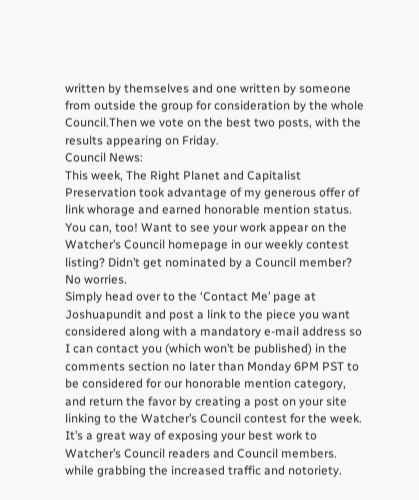written by themselves and one written by someone from outside the group for consideration by the whole Council.Then we vote on the best two posts, with the results appearing on Friday.
Council News:
This week, The Right Planet and Capitalist Preservation took advantage of my generous offer of link whorage and earned honorable mention status.
You can, too! Want to see your work appear on the Watcher’s Council homepage in our weekly contest listing? Didn’t get nominated by a Council member? No worries.
Simply head over to the ‘Contact Me’ page at Joshuapundit and post a link to the piece you want considered along with a mandatory e-mail address so I can contact you (which won’t be published) in the comments section no later than Monday 6PM PST to be considered for our honorable mention category, and return the favor by creating a post on your site linking to the Watcher’s Council contest for the week.
It’s a great way of exposing your best work to Watcher’s Council readers and Council members. while grabbing the increased traffic and notoriety.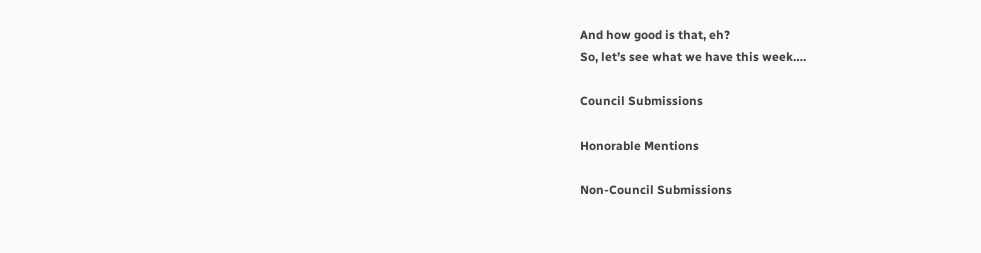And how good is that, eh?
So, let’s see what we have this week….

Council Submissions

Honorable Mentions

Non-Council Submissions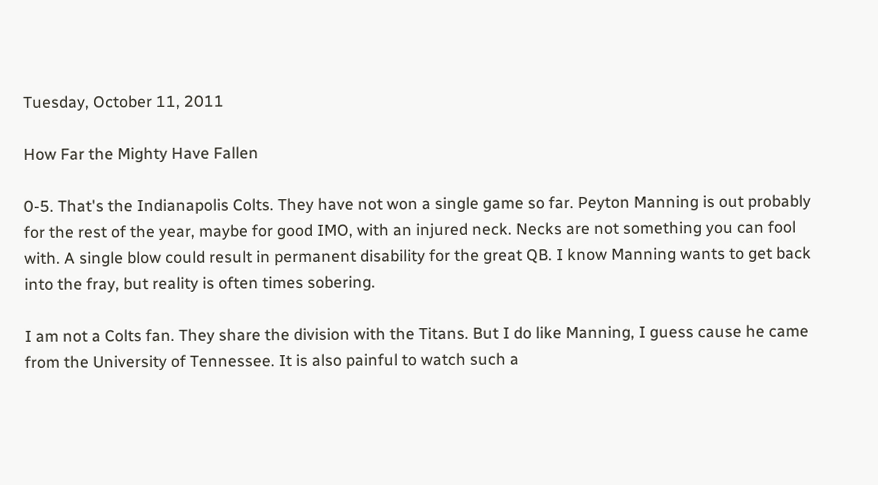Tuesday, October 11, 2011

How Far the Mighty Have Fallen

0-5. That's the Indianapolis Colts. They have not won a single game so far. Peyton Manning is out probably for the rest of the year, maybe for good IMO, with an injured neck. Necks are not something you can fool with. A single blow could result in permanent disability for the great QB. I know Manning wants to get back into the fray, but reality is often times sobering.

I am not a Colts fan. They share the division with the Titans. But I do like Manning, I guess cause he came from the University of Tennessee. It is also painful to watch such a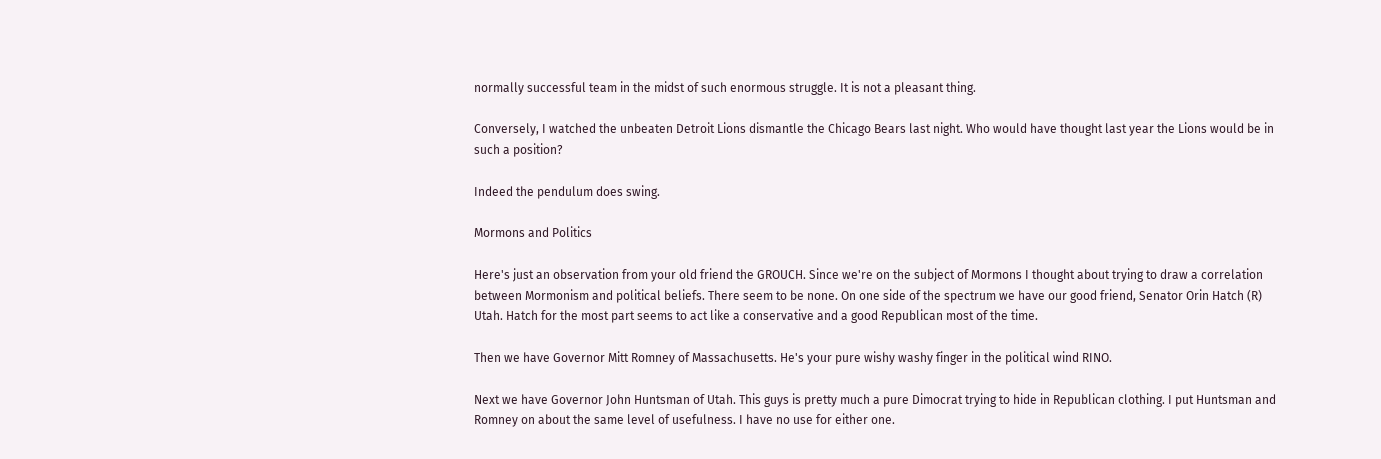normally successful team in the midst of such enormous struggle. It is not a pleasant thing.

Conversely, I watched the unbeaten Detroit Lions dismantle the Chicago Bears last night. Who would have thought last year the Lions would be in such a position?

Indeed the pendulum does swing.

Mormons and Politics

Here's just an observation from your old friend the GROUCH. Since we're on the subject of Mormons I thought about trying to draw a correlation between Mormonism and political beliefs. There seem to be none. On one side of the spectrum we have our good friend, Senator Orin Hatch (R) Utah. Hatch for the most part seems to act like a conservative and a good Republican most of the time.

Then we have Governor Mitt Romney of Massachusetts. He's your pure wishy washy finger in the political wind RINO.

Next we have Governor John Huntsman of Utah. This guys is pretty much a pure Dimocrat trying to hide in Republican clothing. I put Huntsman and Romney on about the same level of usefulness. I have no use for either one.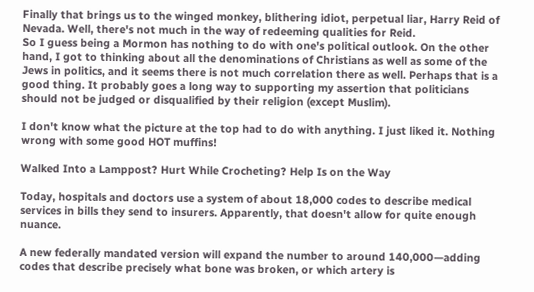Finally that brings us to the winged monkey, blithering idiot, perpetual liar, Harry Reid of Nevada. Well, there's not much in the way of redeeming qualities for Reid.
So I guess being a Mormon has nothing to do with one's political outlook. On the other hand, I got to thinking about all the denominations of Christians as well as some of the Jews in politics, and it seems there is not much correlation there as well. Perhaps that is a good thing. It probably goes a long way to supporting my assertion that politicians should not be judged or disqualified by their religion (except Muslim).

I don't know what the picture at the top had to do with anything. I just liked it. Nothing wrong with some good HOT muffins!

Walked Into a Lamppost? Hurt While Crocheting? Help Is on the Way

Today, hospitals and doctors use a system of about 18,000 codes to describe medical services in bills they send to insurers. Apparently, that doesn't allow for quite enough nuance.

A new federally mandated version will expand the number to around 140,000—adding codes that describe precisely what bone was broken, or which artery is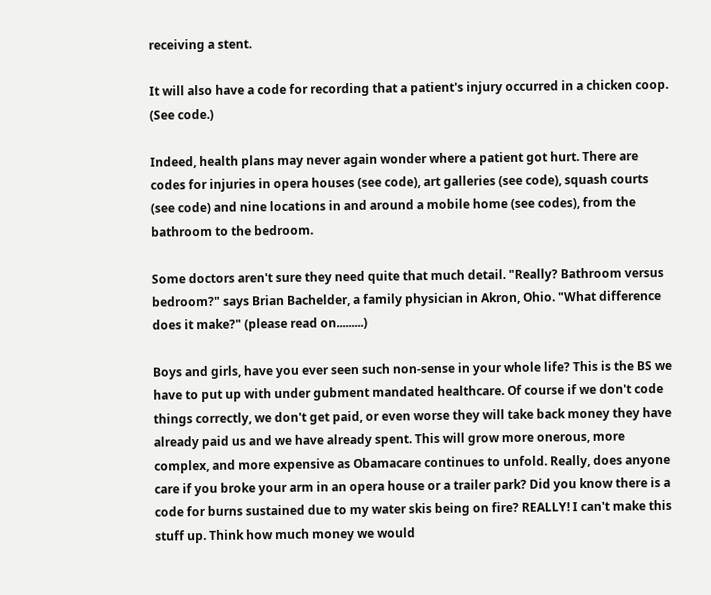receiving a stent.

It will also have a code for recording that a patient's injury occurred in a chicken coop. (See code.)

Indeed, health plans may never again wonder where a patient got hurt. There are codes for injuries in opera houses (see code), art galleries (see code), squash courts (see code) and nine locations in and around a mobile home (see codes), from the bathroom to the bedroom.

Some doctors aren't sure they need quite that much detail. "Really? Bathroom versus bedroom?" says Brian Bachelder, a family physician in Akron, Ohio. "What difference does it make?" (please read on.........)

Boys and girls, have you ever seen such non-sense in your whole life? This is the BS we have to put up with under gubment mandated healthcare. Of course if we don't code things correctly, we don't get paid, or even worse they will take back money they have already paid us and we have already spent. This will grow more onerous, more complex, and more expensive as Obamacare continues to unfold. Really, does anyone care if you broke your arm in an opera house or a trailer park? Did you know there is a code for burns sustained due to my water skis being on fire? REALLY! I can't make this stuff up. Think how much money we would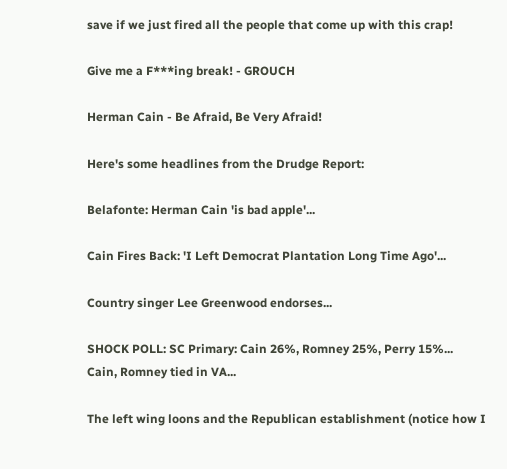save if we just fired all the people that come up with this crap!

Give me a F***ing break! - GROUCH

Herman Cain - Be Afraid, Be Very Afraid!

Here's some headlines from the Drudge Report:

Belafonte: Herman Cain 'is bad apple'...

Cain Fires Back: 'I Left Democrat Plantation Long Time Ago'...

Country singer Lee Greenwood endorses...

SHOCK POLL: SC Primary: Cain 26%, Romney 25%, Perry 15%...
Cain, Romney tied in VA...

The left wing loons and the Republican establishment (notice how I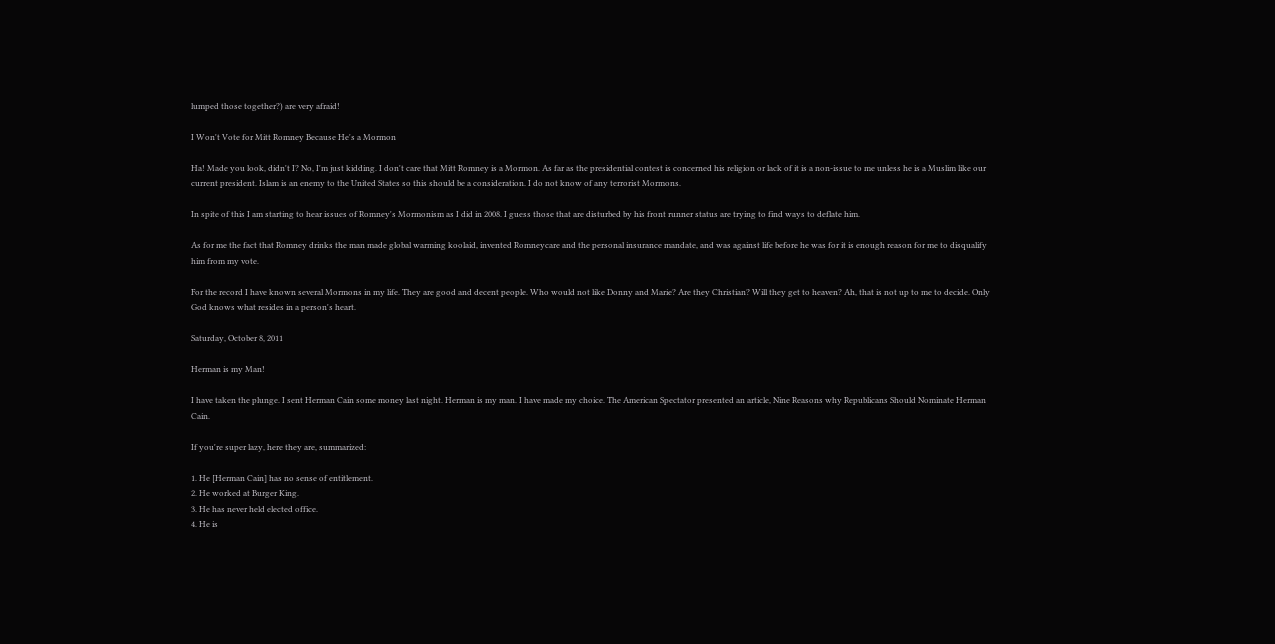lumped those together?) are very afraid!

I Won't Vote for Mitt Romney Because He's a Mormon

Ha! Made you look, didn't I? No, I'm just kidding. I don't care that Mitt Romney is a Mormon. As far as the presidential contest is concerned his religion or lack of it is a non-issue to me unless he is a Muslim like our current president. Islam is an enemy to the United States so this should be a consideration. I do not know of any terrorist Mormons.

In spite of this I am starting to hear issues of Romney's Mormonism as I did in 2008. I guess those that are disturbed by his front runner status are trying to find ways to deflate him.

As for me the fact that Romney drinks the man made global warming koolaid, invented Romneycare and the personal insurance mandate, and was against life before he was for it is enough reason for me to disqualify him from my vote.

For the record I have known several Mormons in my life. They are good and decent people. Who would not like Donny and Marie? Are they Christian? Will they get to heaven? Ah, that is not up to me to decide. Only God knows what resides in a person's heart.

Saturday, October 8, 2011

Herman is my Man!

I have taken the plunge. I sent Herman Cain some money last night. Herman is my man. I have made my choice. The American Spectator presented an article, Nine Reasons why Republicans Should Nominate Herman Cain.

If you're super lazy, here they are, summarized:

1. He [Herman Cain] has no sense of entitlement.
2. He worked at Burger King.
3. He has never held elected office.
4. He is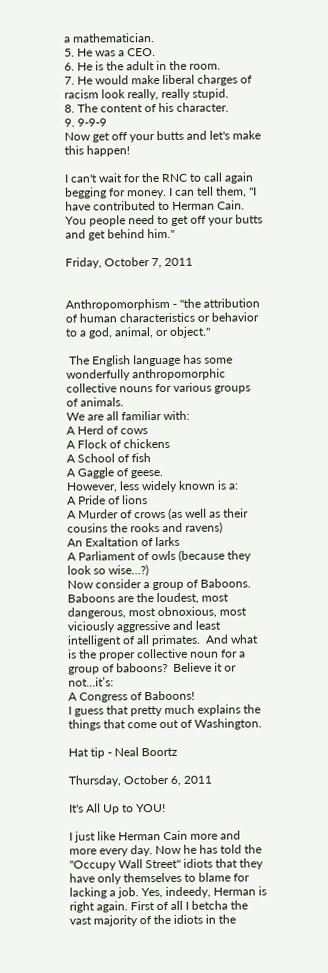a mathematician.
5. He was a CEO.
6. He is the adult in the room.
7. He would make liberal charges of racism look really, really stupid.
8. The content of his character.
9. 9-9-9
Now get off your butts and let's make this happen!

I can't wait for the RNC to call again begging for money. I can tell them, "I have contributed to Herman Cain. You people need to get off your butts and get behind him."

Friday, October 7, 2011


Anthropomorphism - "the attribution of human characteristics or behavior to a god, animal, or object."

 The English language has some wonderfully anthropomorphic collective nouns for various groups of animals.
We are all familiar with:
A Herd of cows
A Flock of chickens
A School of fish
A Gaggle of geese.
However, less widely known is a:
A Pride of lions
A Murder of crows (as well as their cousins the rooks and ravens)
An Exaltation of larks
A Parliament of owls (because they look so wise…?)
Now consider a group of Baboons.
Baboons are the loudest, most dangerous, most obnoxious, most viciously aggressive and least intelligent of all primates.  And what is the proper collective noun for a group of baboons?  Believe it or not…it’s:
A Congress of Baboons!
I guess that pretty much explains the things that come out of Washington.

Hat tip - Neal Boortz

Thursday, October 6, 2011

It's All Up to YOU!

I just like Herman Cain more and more every day. Now he has told the "Occupy Wall Street" idiots that they have only themselves to blame for lacking a job. Yes, indeedy, Herman is right again. First of all I betcha the vast majority of the idiots in the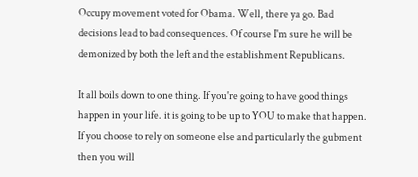Occupy movement voted for Obama. Well, there ya go. Bad decisions lead to bad consequences. Of course I'm sure he will be demonized by both the left and the establishment Republicans.

It all boils down to one thing. If you're going to have good things happen in your life. it is going to be up to YOU to make that happen. If you choose to rely on someone else and particularly the gubment then you will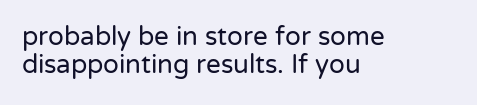probably be in store for some disappointing results. If you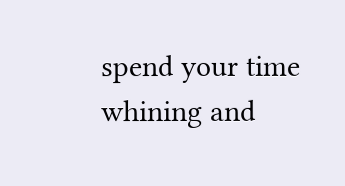spend your time whining and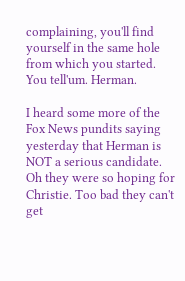complaining, you'll find yourself in the same hole from which you started. You tell'um. Herman.

I heard some more of the Fox News pundits saying yesterday that Herman is NOT a serious candidate. Oh they were so hoping for Christie. Too bad they can't get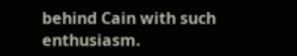behind Cain with such enthusiasm.